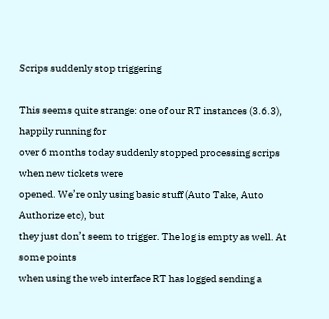Scrips suddenly stop triggering

This seems quite strange: one of our RT instances (3.6.3), happily running for
over 6 months today suddenly stopped processing scrips when new tickets were
opened. We’re only using basic stuff (Auto Take, Auto Authorize etc), but
they just don’t seem to trigger. The log is empty as well. At some points
when using the web interface RT has logged sending a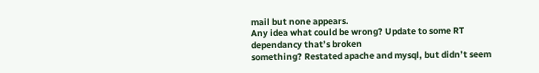mail but none appears.
Any idea what could be wrong? Update to some RT dependancy that’s broken
something? Restated apache and mysql, but didn’t seem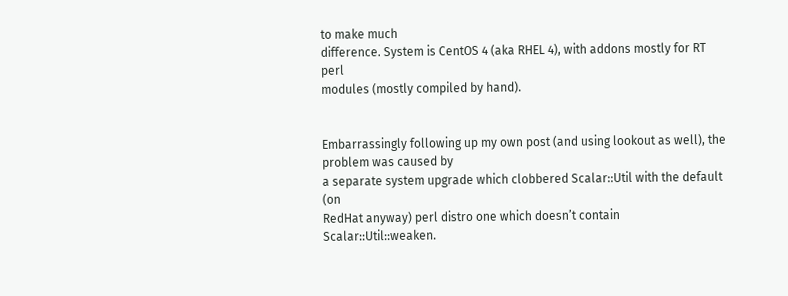to make much
difference. System is CentOS 4 (aka RHEL 4), with addons mostly for RT perl
modules (mostly compiled by hand).


Embarrassingly following up my own post (and using lookout as well), the
problem was caused by
a separate system upgrade which clobbered Scalar::Util with the default (on
RedHat anyway) perl distro one which doesn’t contain Scalar::Util::weaken.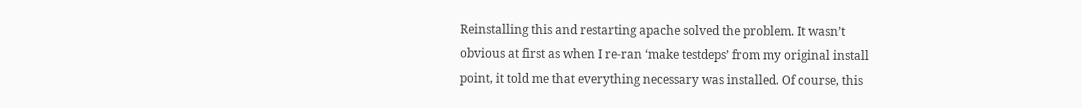Reinstalling this and restarting apache solved the problem. It wasn’t
obvious at first as when I re-ran ‘make testdeps’ from my original install
point, it told me that everything necessary was installed. Of course, this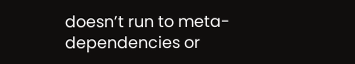doesn’t run to meta-dependencies or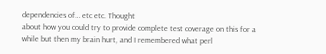dependencies of… etc etc. Thought
about how you could try to provide complete test coverage on this for a
while but then my brain hurt, and I remembered what perl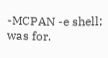-MCPAN -e shell;
was for.